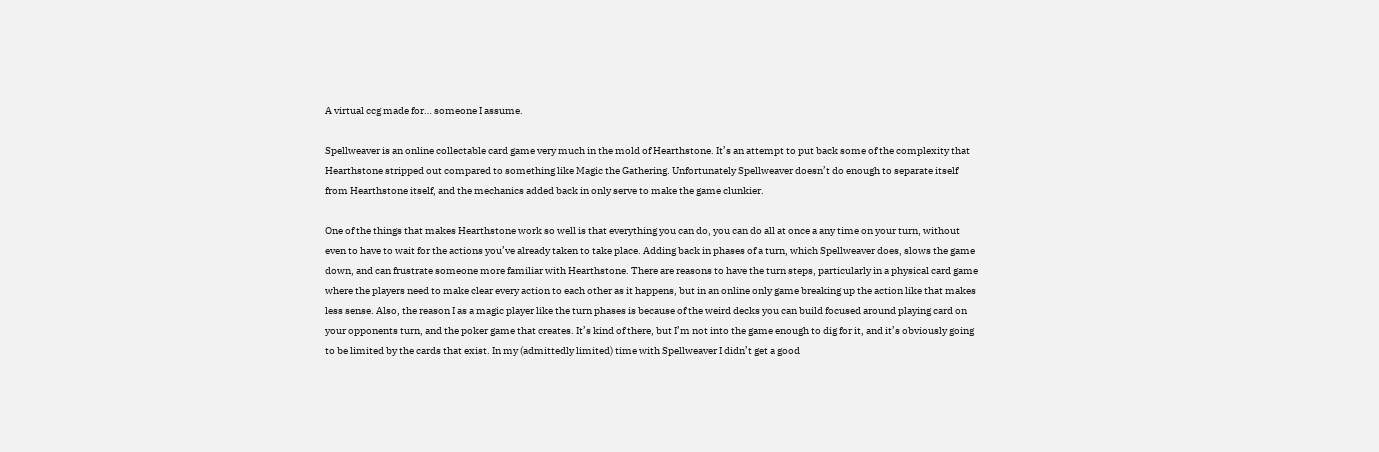A virtual ccg made for… someone I assume.

Spellweaver is an online collectable card game very much in the mold of Hearthstone. It’s an attempt to put back some of the complexity that Hearthstone stripped out compared to something like Magic the Gathering. Unfortunately Spellweaver doesn’t do enough to separate itself from Hearthstone itself, and the mechanics added back in only serve to make the game clunkier.

One of the things that makes Hearthstone work so well is that everything you can do, you can do all at once a any time on your turn, without even to have to wait for the actions you’ve already taken to take place. Adding back in phases of a turn, which Spellweaver does, slows the game down, and can frustrate someone more familiar with Hearthstone. There are reasons to have the turn steps, particularly in a physical card game where the players need to make clear every action to each other as it happens, but in an online only game breaking up the action like that makes less sense. Also, the reason I as a magic player like the turn phases is because of the weird decks you can build focused around playing card on your opponents turn, and the poker game that creates. It’s kind of there, but I’m not into the game enough to dig for it, and it’s obviously going to be limited by the cards that exist. In my (admittedly limited) time with Spellweaver I didn’t get a good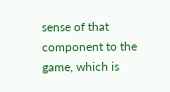sense of that component to the game, which is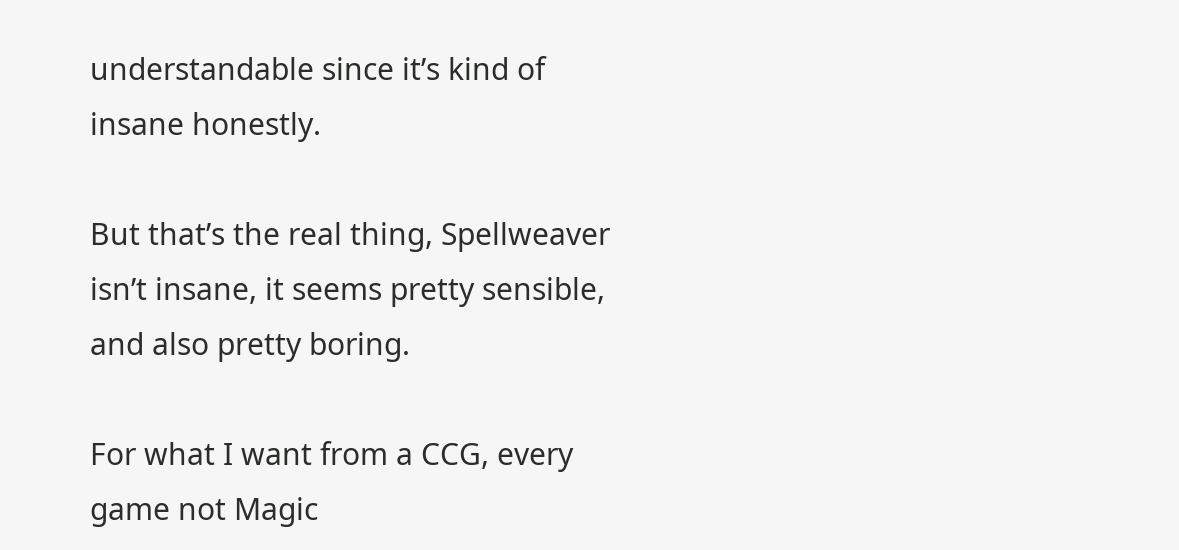understandable since it’s kind of insane honestly.

But that’s the real thing, Spellweaver isn’t insane, it seems pretty sensible, and also pretty boring.

For what I want from a CCG, every game not Magic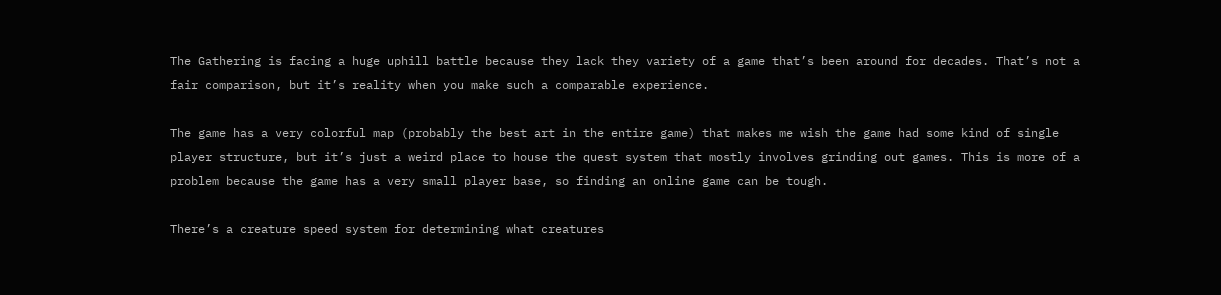The Gathering is facing a huge uphill battle because they lack they variety of a game that’s been around for decades. That’s not a fair comparison, but it’s reality when you make such a comparable experience.

The game has a very colorful map (probably the best art in the entire game) that makes me wish the game had some kind of single player structure, but it’s just a weird place to house the quest system that mostly involves grinding out games. This is more of a problem because the game has a very small player base, so finding an online game can be tough.

There’s a creature speed system for determining what creatures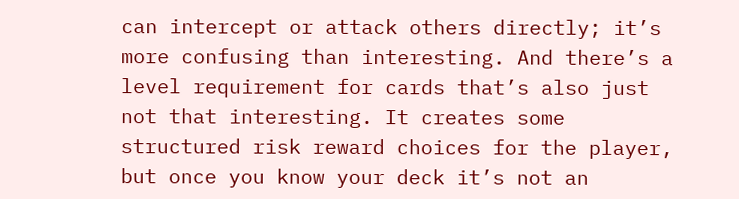can intercept or attack others directly; it’s more confusing than interesting. And there’s a level requirement for cards that’s also just not that interesting. It creates some structured risk reward choices for the player, but once you know your deck it’s not an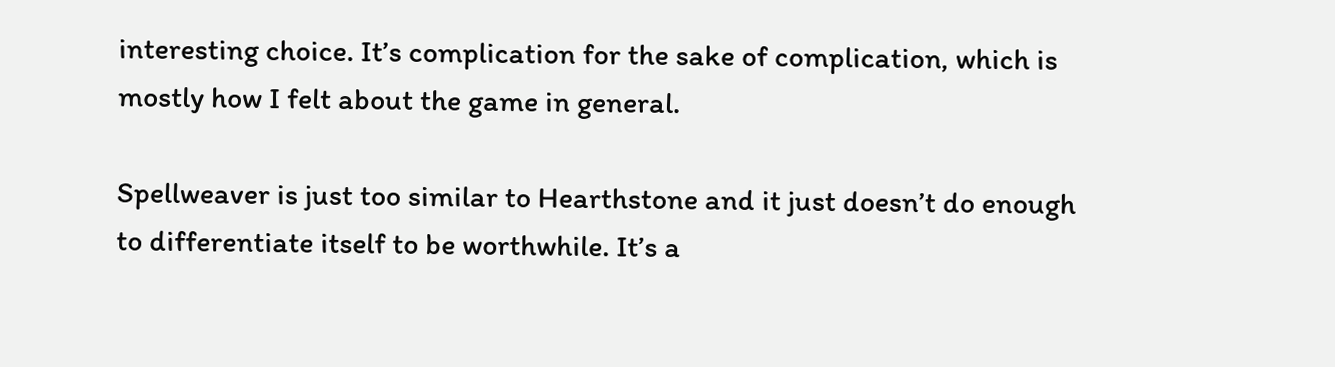interesting choice. It’s complication for the sake of complication, which is mostly how I felt about the game in general.

Spellweaver is just too similar to Hearthstone and it just doesn’t do enough to differentiate itself to be worthwhile. It’s a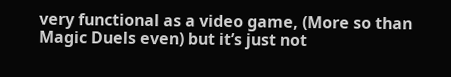very functional as a video game, (More so than Magic Duels even) but it’s just not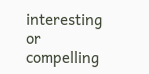interesting or compelling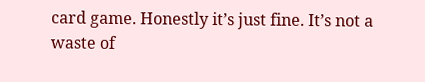card game. Honestly it’s just fine. It’s not a waste of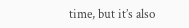time, but it’s also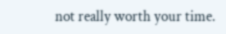not really worth your time.